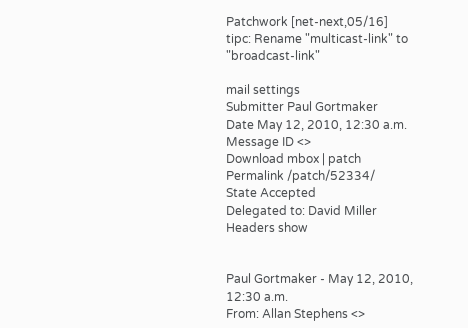Patchwork [net-next,05/16] tipc: Rename "multicast-link" to "broadcast-link"

mail settings
Submitter Paul Gortmaker
Date May 12, 2010, 12:30 a.m.
Message ID <>
Download mbox | patch
Permalink /patch/52334/
State Accepted
Delegated to: David Miller
Headers show


Paul Gortmaker - May 12, 2010, 12:30 a.m.
From: Allan Stephens <>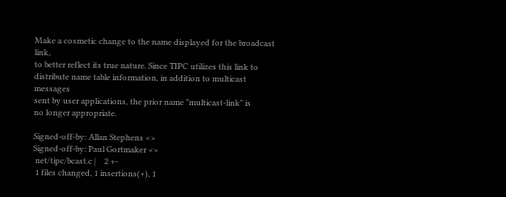Make a cosmetic change to the name displayed for the broadcast link,
to better reflect its true nature. Since TIPC utilizes this link to
distribute name table information, in addition to multicast messages
sent by user applications, the prior name "multicast-link" is
no longer appropriate.

Signed-off-by: Allan Stephens <>
Signed-off-by: Paul Gortmaker <>
 net/tipc/bcast.c |    2 +-
 1 files changed, 1 insertions(+), 1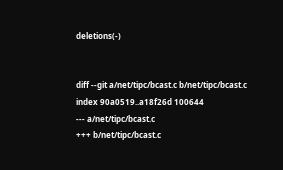deletions(-)


diff --git a/net/tipc/bcast.c b/net/tipc/bcast.c
index 90a0519..a18f26d 100644
--- a/net/tipc/bcast.c
+++ b/net/tipc/bcast.c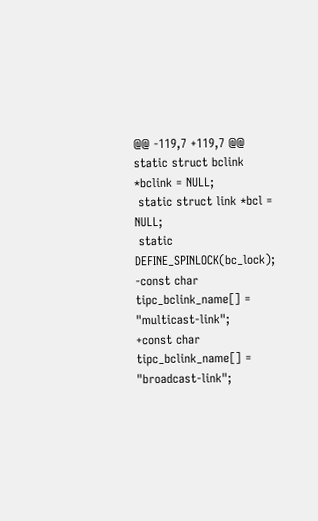@@ -119,7 +119,7 @@  static struct bclink *bclink = NULL;
 static struct link *bcl = NULL;
 static DEFINE_SPINLOCK(bc_lock);
-const char tipc_bclink_name[] = "multicast-link";
+const char tipc_bclink_name[] = "broadcast-link";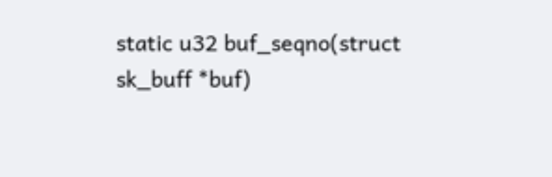static u32 buf_seqno(struct sk_buff *buf)